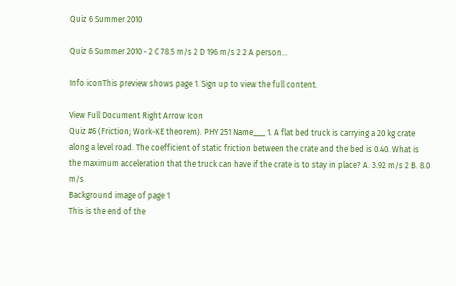Quiz 6 Summer 2010

Quiz 6 Summer 2010 - 2 C 78.5 m/s 2 D 196 m/s 2 2 A person...

Info iconThis preview shows page 1. Sign up to view the full content.

View Full Document Right Arrow Icon
Quiz #6 (Friction; Work-KE theorem). PHY 251 Name___ 1. A flat bed truck is carrying a 20 kg crate along a level road. The coefficient of static friction between the crate and the bed is 0.40. What is the maximum acceleration that the truck can have if the crate is to stay in place? A. 3.92 m/s 2 B. 8.0 m/s
Background image of page 1
This is the end of the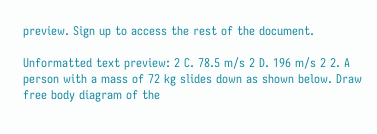preview. Sign up to access the rest of the document.

Unformatted text preview: 2 C. 78.5 m/s 2 D. 196 m/s 2 2. A person with a mass of 72 kg slides down as shown below. Draw free body diagram of the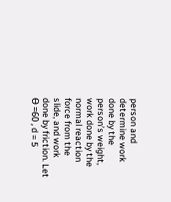person and determine work done by the person’s weight, work done by the normal reaction force from the slide, and work done by friction. Let Ө =60 , d = 5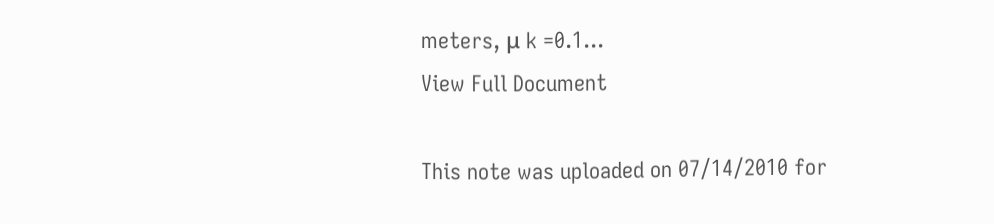meters, μ k =0.1...
View Full Document

This note was uploaded on 07/14/2010 for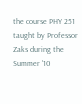the course PHY 251 taught by Professor Zaks during the Summer '10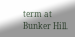term at Bunker Hill.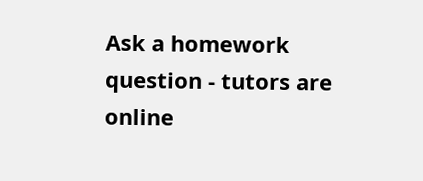Ask a homework question - tutors are online